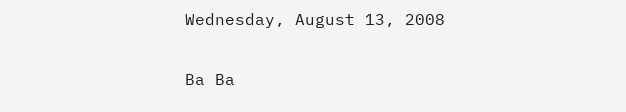Wednesday, August 13, 2008

Ba Ba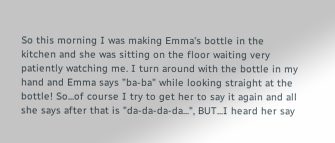So this morning I was making Emma's bottle in the kitchen and she was sitting on the floor waiting very patiently watching me. I turn around with the bottle in my hand and Emma says "ba-ba" while looking straight at the bottle! So...of course I try to get her to say it again and all she says after that is "da-da-da-da...", BUT...I heard her say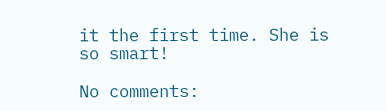it the first time. She is so smart!

No comments: